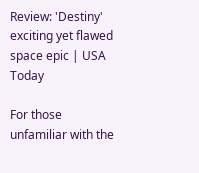Review: 'Destiny' exciting yet flawed space epic | USA Today

For those unfamiliar with the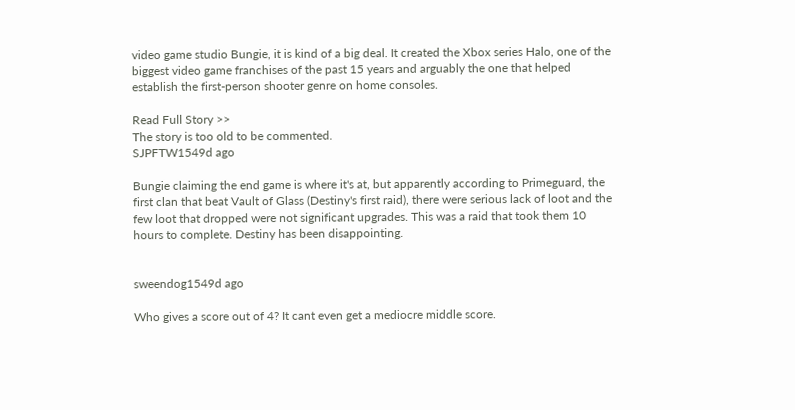video game studio Bungie, it is kind of a big deal. It created the Xbox series Halo, one of the biggest video game franchises of the past 15 years and arguably the one that helped establish the first-person shooter genre on home consoles.

Read Full Story >>
The story is too old to be commented.
SJPFTW1549d ago

Bungie claiming the end game is where it's at, but apparently according to Primeguard, the first clan that beat Vault of Glass (Destiny's first raid), there were serious lack of loot and the few loot that dropped were not significant upgrades. This was a raid that took them 10 hours to complete. Destiny has been disappointing.


sweendog1549d ago

Who gives a score out of 4? It cant even get a mediocre middle score.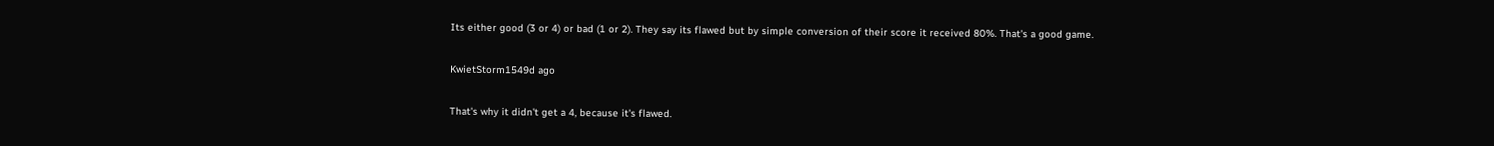Its either good (3 or 4) or bad (1 or 2). They say its flawed but by simple conversion of their score it received 80%. That's a good game.

KwietStorm1549d ago

That's why it didn't get a 4, because it's flawed.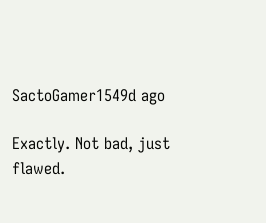SactoGamer1549d ago

Exactly. Not bad, just flawed.